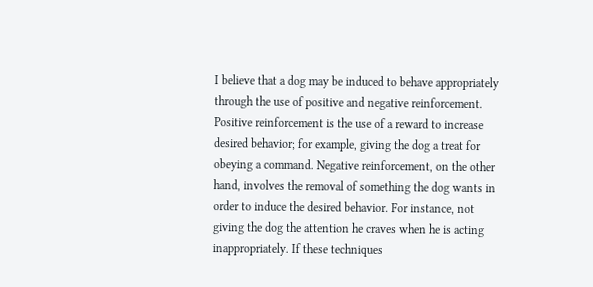I believe that a dog may be induced to behave appropriately through the use of positive and negative reinforcement. Positive reinforcement is the use of a reward to increase desired behavior; for example, giving the dog a treat for obeying a command. Negative reinforcement, on the other hand, involves the removal of something the dog wants in order to induce the desired behavior. For instance, not giving the dog the attention he craves when he is acting inappropriately. If these techniques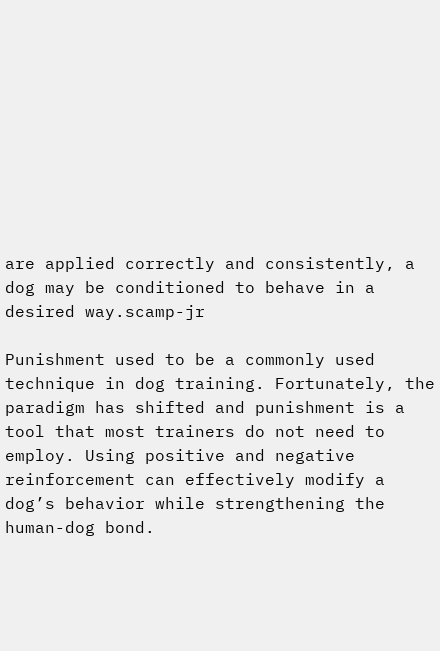are applied correctly and consistently, a dog may be conditioned to behave in a desired way.scamp-jr

Punishment used to be a commonly used technique in dog training. Fortunately, the paradigm has shifted and punishment is a tool that most trainers do not need to employ. Using positive and negative reinforcement can effectively modify a dog’s behavior while strengthening the human-dog bond.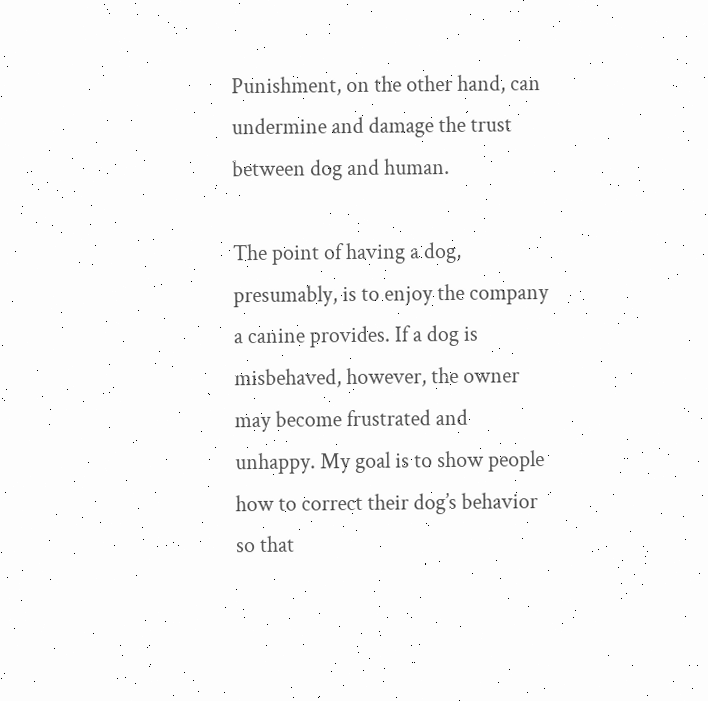Punishment, on the other hand, can undermine and damage the trust between dog and human.

The point of having a dog, presumably, is to enjoy the company a canine provides. If a dog is misbehaved, however, the owner may become frustrated and unhappy. My goal is to show people how to correct their dog’s behavior so that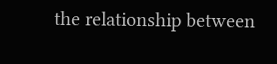the relationship between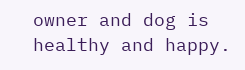owner and dog is healthy and happy.